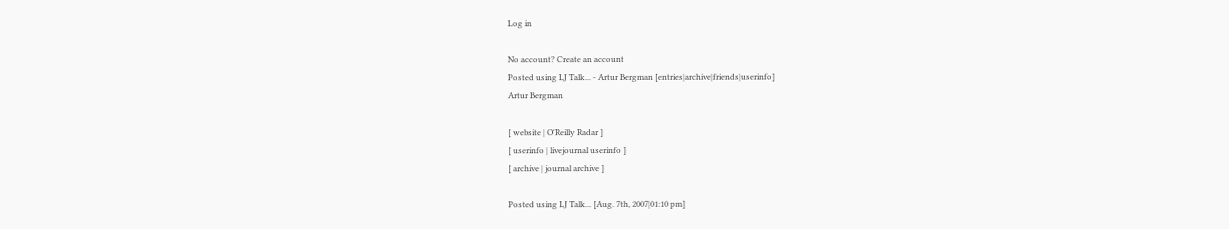Log in

No account? Create an account
Posted using LJ Talk... - Artur Bergman [entries|archive|friends|userinfo]
Artur Bergman

[ website | O'Reilly Radar ]
[ userinfo | livejournal userinfo ]
[ archive | journal archive ]

Posted using LJ Talk... [Aug. 7th, 2007|01:10 pm]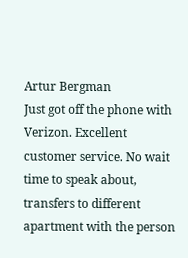Artur Bergman
Just got off the phone with Verizon. Excellent customer service. No wait time to speak about, transfers to different apartment with the person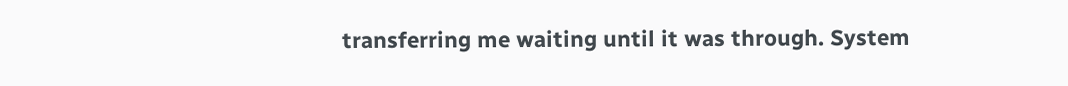transferring me waiting until it was through. System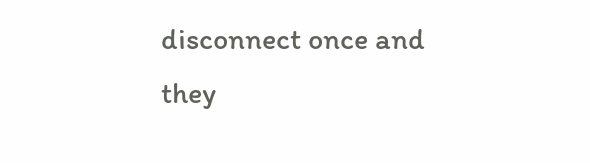disconnect once and they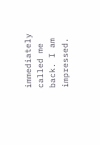immediately called me back. I am impressed.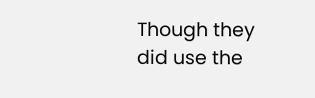Though they did use the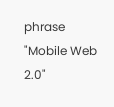phrase "Mobile Web 2.0"